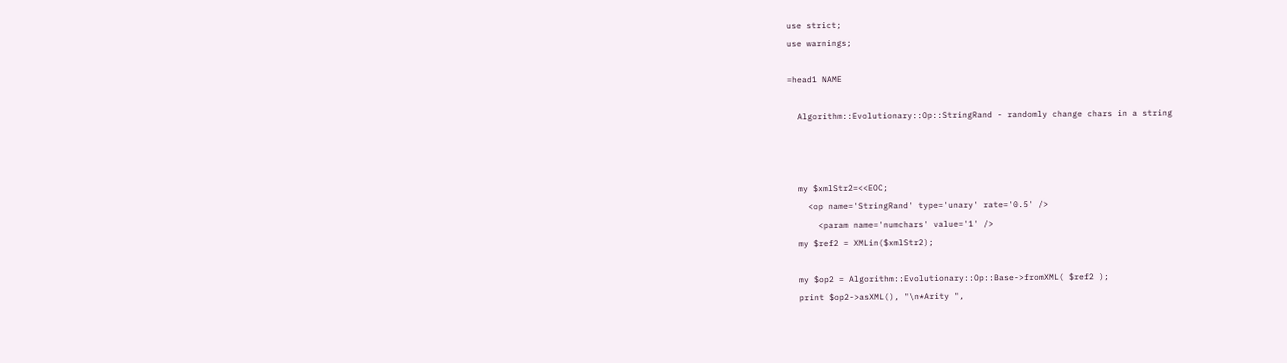use strict;
use warnings;

=head1 NAME

  Algorithm::Evolutionary::Op::StringRand - randomly change chars in a string



  my $xmlStr2=<<EOC;
    <op name='StringRand' type='unary' rate='0.5' />
      <param name='numchars' value='1' />
  my $ref2 = XMLin($xmlStr2);

  my $op2 = Algorithm::Evolutionary::Op::Base->fromXML( $ref2 );
  print $op2->asXML(), "\n*Arity ",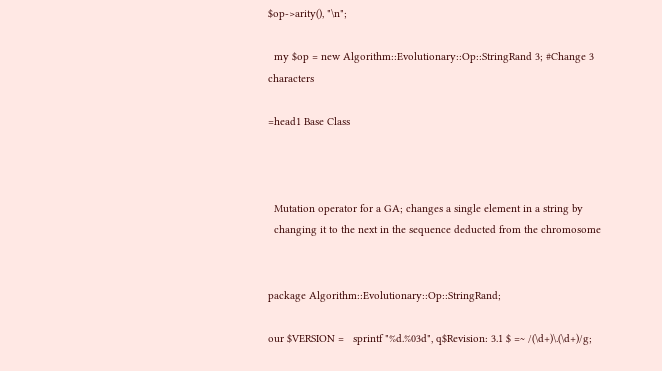$op->arity(), "\n";

  my $op = new Algorithm::Evolutionary::Op::StringRand 3; #Change 3 characters

=head1 Base Class



  Mutation operator for a GA; changes a single element in a string by
  changing it to the next in the sequence deducted from the chromosome


package Algorithm::Evolutionary::Op::StringRand;

our $VERSION =   sprintf "%d.%03d", q$Revision: 3.1 $ =~ /(\d+)\.(\d+)/g;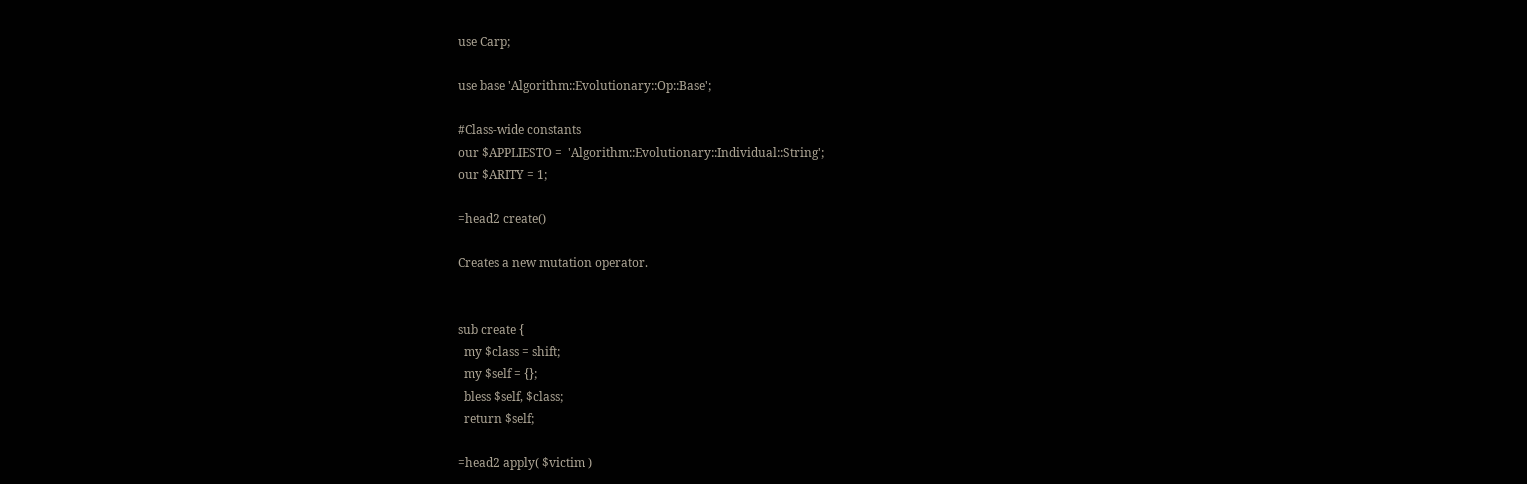use Carp;

use base 'Algorithm::Evolutionary::Op::Base';

#Class-wide constants
our $APPLIESTO =  'Algorithm::Evolutionary::Individual::String';
our $ARITY = 1;

=head2 create()

Creates a new mutation operator.


sub create {
  my $class = shift;
  my $self = {};
  bless $self, $class;
  return $self;

=head2 apply( $victim )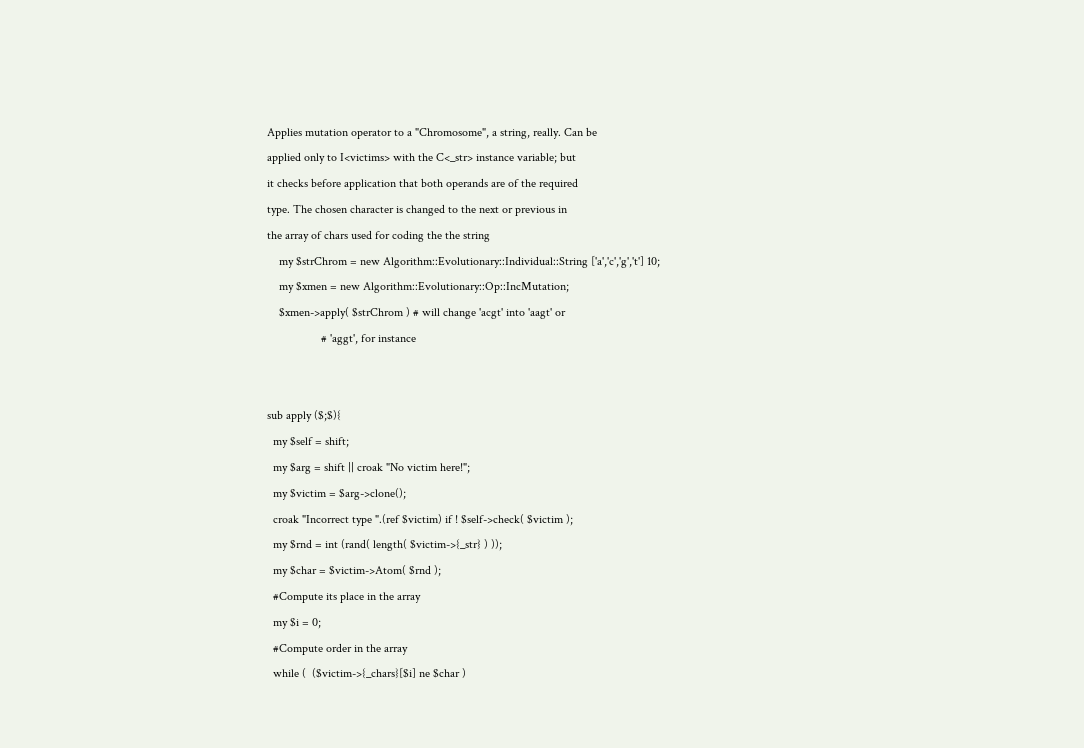Applies mutation operator to a "Chromosome", a string, really. Can be
applied only to I<victims> with the C<_str> instance variable; but
it checks before application that both operands are of the required
type. The chosen character is changed to the next or previous in
the array of chars used for coding the the string
    my $strChrom = new Algorithm::Evolutionary::Individual::String ['a','c','g','t'] 10;
    my $xmen = new Algorithm::Evolutionary::Op::IncMutation;
    $xmen->apply( $strChrom ) # will change 'acgt' into 'aagt' or
                  # 'aggt', for instance


sub apply ($;$){
  my $self = shift;
  my $arg = shift || croak "No victim here!";
  my $victim = $arg->clone();
  croak "Incorrect type ".(ref $victim) if ! $self->check( $victim );
  my $rnd = int (rand( length( $victim->{_str} ) ));
  my $char = $victim->Atom( $rnd );
  #Compute its place in the array
  my $i = 0;
  #Compute order in the array
  while (  ($victim->{_chars}[$i] ne $char )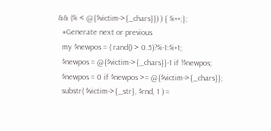&& ($i < @{$victim->{_chars}}) ) { $i++;};
  #Generate next or previous
  my $newpos = ( rand() > 0.5)?$i-1:$i+1;
  $newpos = @{$victim->{_chars}}-1 if !$newpos;
  $newpos = 0 if $newpos >= @{$victim->{_chars}};
  substr( $victim->{_str}, $rnd, 1 ) =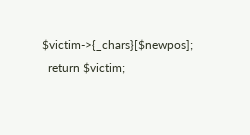$victim->{_chars}[$newpos];
  return $victim;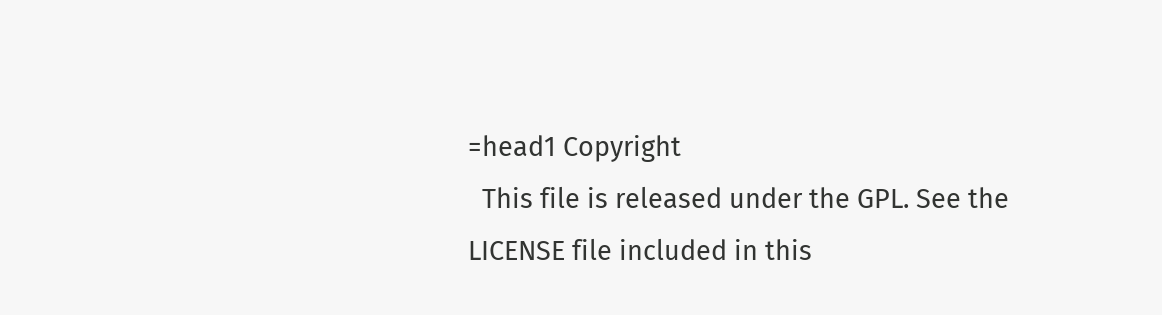=head1 Copyright
  This file is released under the GPL. See the LICENSE file included in this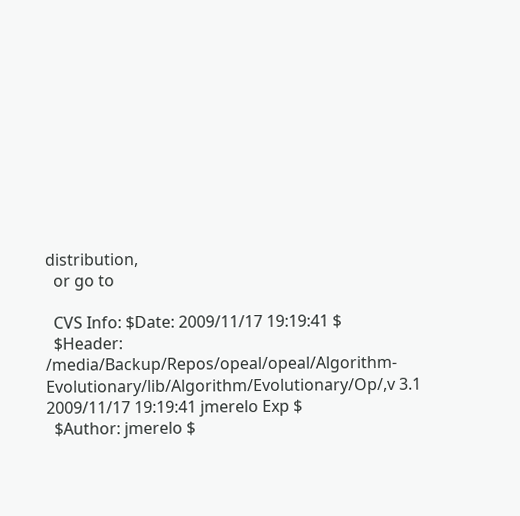distribution,
  or go to

  CVS Info: $Date: 2009/11/17 19:19:41 $
  $Header: /media/Backup/Repos/opeal/opeal/Algorithm-Evolutionary/lib/Algorithm/Evolutionary/Op/,v 3.1 2009/11/17 19:19:41 jmerelo Exp $
  $Author: jmerelo $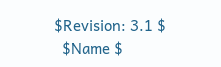$Revision: 3.1 $
  $Name $